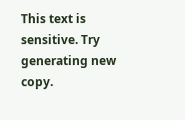This text is sensitive. Try generating new copy.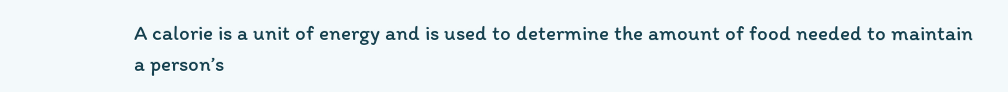A calorie is a unit of energy and is used to determine the amount of food needed to maintain a person’s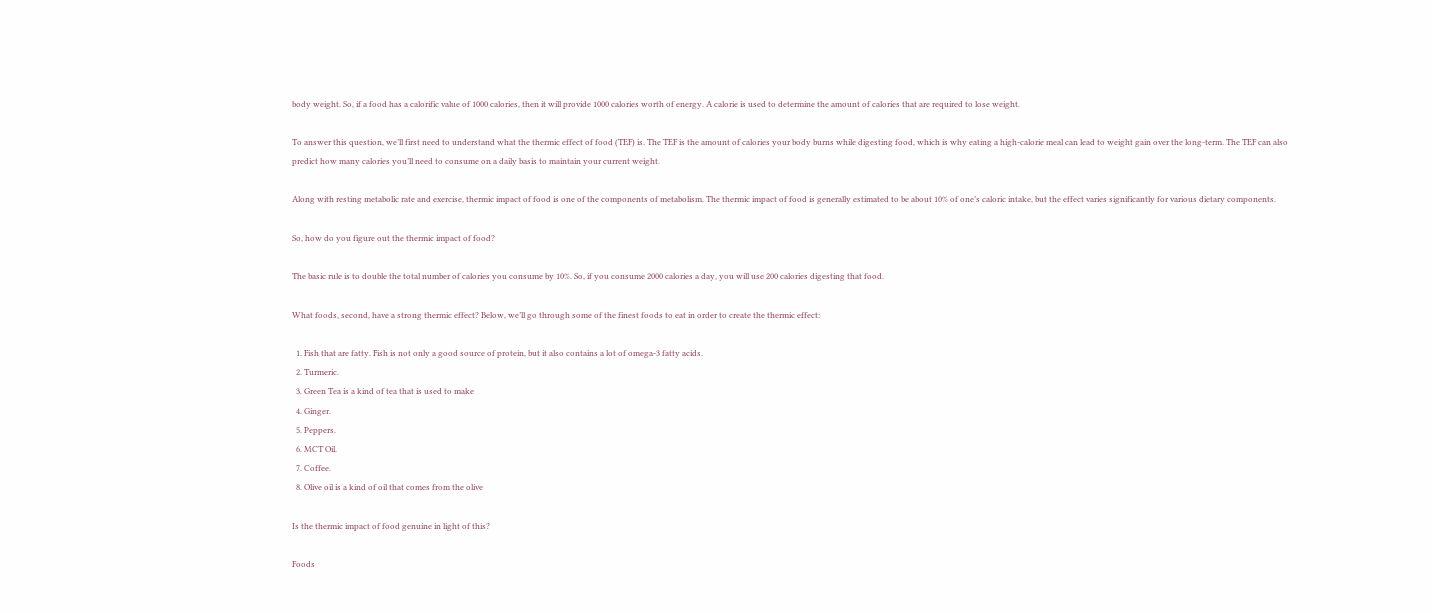body weight. So, if a food has a calorific value of 1000 calories, then it will provide 1000 calories worth of energy. A calorie is used to determine the amount of calories that are required to lose weight.

To answer this question, we’ll first need to understand what the thermic effect of food (TEF) is. The TEF is the amount of calories your body burns while digesting food, which is why eating a high-calorie meal can lead to weight gain over the long-term. The TEF can also predict how many calories you’ll need to consume on a daily basis to maintain your current weight.

Along with resting metabolic rate and exercise, thermic impact of food is one of the components of metabolism. The thermic impact of food is generally estimated to be about 10% of one’s caloric intake, but the effect varies significantly for various dietary components.

So, how do you figure out the thermic impact of food?

The basic rule is to double the total number of calories you consume by 10%. So, if you consume 2000 calories a day, you will use 200 calories digesting that food.

What foods, second, have a strong thermic effect? Below, we’ll go through some of the finest foods to eat in order to create the thermic effect:

  1. Fish that are fatty. Fish is not only a good source of protein, but it also contains a lot of omega-3 fatty acids.
  2. Turmeric.
  3. Green Tea is a kind of tea that is used to make
  4. Ginger.
  5. Peppers.
  6. MCT Oil.
  7. Coffee.
  8. Olive oil is a kind of oil that comes from the olive

Is the thermic impact of food genuine in light of this?

Foods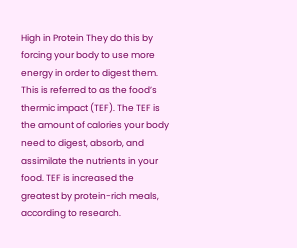High in Protein They do this by forcing your body to use more energy in order to digest them. This is referred to as the food’s thermic impact (TEF). The TEF is the amount of calories your body need to digest, absorb, and assimilate the nutrients in your food. TEF is increased the greatest by protein-rich meals, according to research.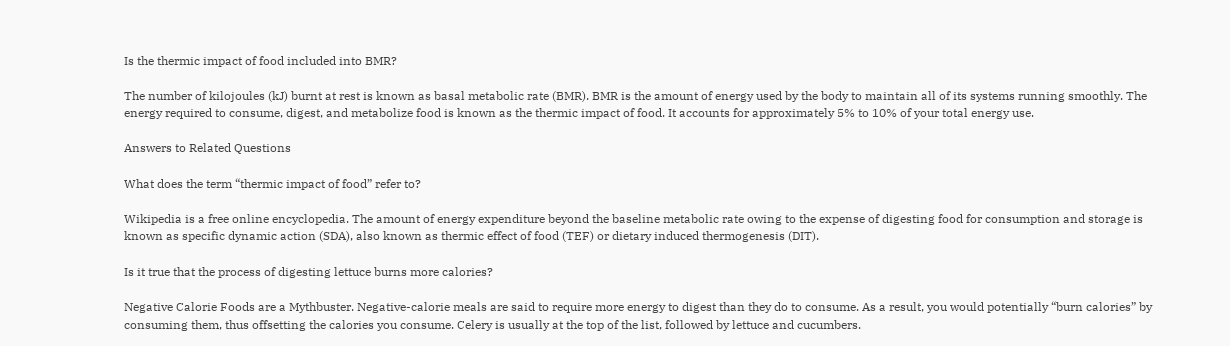Is the thermic impact of food included into BMR?

The number of kilojoules (kJ) burnt at rest is known as basal metabolic rate (BMR). BMR is the amount of energy used by the body to maintain all of its systems running smoothly. The energy required to consume, digest, and metabolize food is known as the thermic impact of food. It accounts for approximately 5% to 10% of your total energy use.

Answers to Related Questions

What does the term “thermic impact of food” refer to?

Wikipedia is a free online encyclopedia. The amount of energy expenditure beyond the baseline metabolic rate owing to the expense of digesting food for consumption and storage is known as specific dynamic action (SDA), also known as thermic effect of food (TEF) or dietary induced thermogenesis (DIT).

Is it true that the process of digesting lettuce burns more calories?

Negative Calorie Foods are a Mythbuster. Negative-calorie meals are said to require more energy to digest than they do to consume. As a result, you would potentially “burn calories” by consuming them, thus offsetting the calories you consume. Celery is usually at the top of the list, followed by lettuce and cucumbers.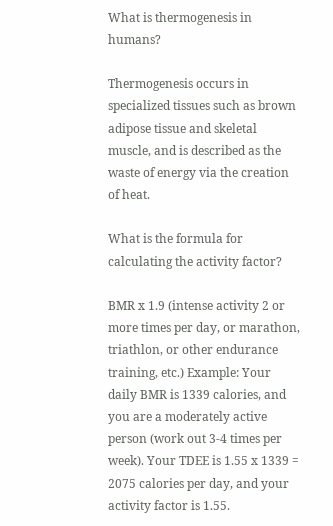What is thermogenesis in humans?

Thermogenesis occurs in specialized tissues such as brown adipose tissue and skeletal muscle, and is described as the waste of energy via the creation of heat.

What is the formula for calculating the activity factor?

BMR x 1.9 (intense activity 2 or more times per day, or marathon, triathlon, or other endurance training, etc.) Example: Your daily BMR is 1339 calories, and you are a moderately active person (work out 3-4 times per week). Your TDEE is 1.55 x 1339 = 2075 calories per day, and your activity factor is 1.55.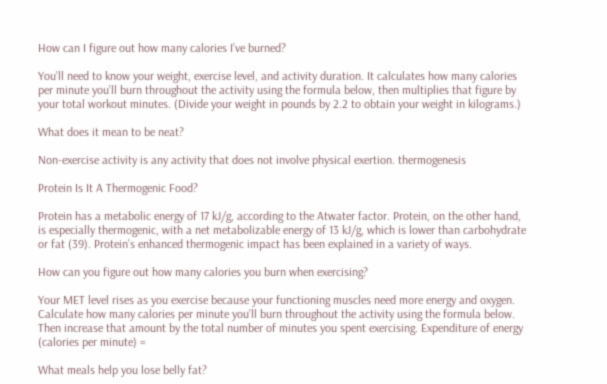How can I figure out how many calories I’ve burned?

You’ll need to know your weight, exercise level, and activity duration. It calculates how many calories per minute you’ll burn throughout the activity using the formula below, then multiplies that figure by your total workout minutes. (Divide your weight in pounds by 2.2 to obtain your weight in kilograms.)

What does it mean to be neat?

Non-exercise activity is any activity that does not involve physical exertion. thermogenesis

Protein Is It A Thermogenic Food?

Protein has a metabolic energy of 17 kJ/g, according to the Atwater factor. Protein, on the other hand, is especially thermogenic, with a net metabolizable energy of 13 kJ/g, which is lower than carbohydrate or fat (39). Protein’s enhanced thermogenic impact has been explained in a variety of ways.

How can you figure out how many calories you burn when exercising?

Your MET level rises as you exercise because your functioning muscles need more energy and oxygen. Calculate how many calories per minute you’ll burn throughout the activity using the formula below. Then increase that amount by the total number of minutes you spent exercising. Expenditure of energy (calories per minute) =

What meals help you lose belly fat?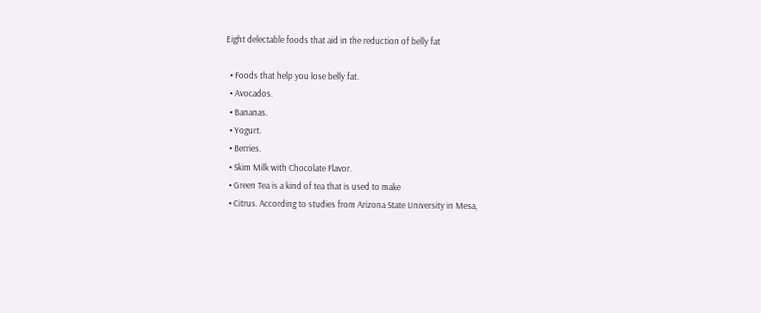Eight delectable foods that aid in the reduction of belly fat

  • Foods that help you lose belly fat.
  • Avocados.
  • Bananas.
  • Yogurt.
  • Berries.
  • Skim Milk with Chocolate Flavor.
  • Green Tea is a kind of tea that is used to make
  • Citrus. According to studies from Arizona State University in Mesa,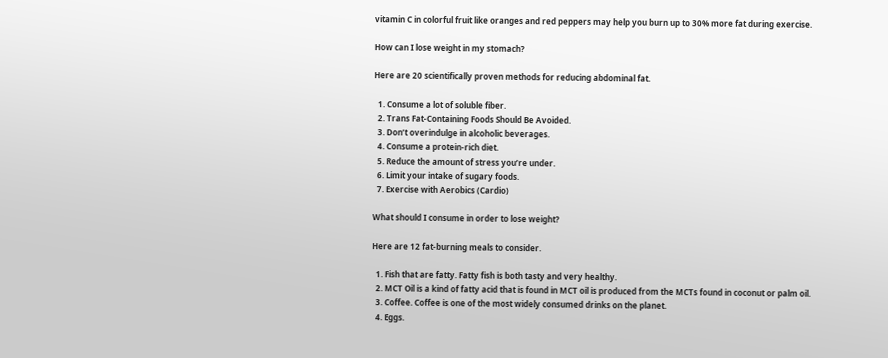vitamin C in colorful fruit like oranges and red peppers may help you burn up to 30% more fat during exercise.

How can I lose weight in my stomach?

Here are 20 scientifically proven methods for reducing abdominal fat.

  1. Consume a lot of soluble fiber.
  2. Trans Fat-Containing Foods Should Be Avoided.
  3. Don’t overindulge in alcoholic beverages.
  4. Consume a protein-rich diet.
  5. Reduce the amount of stress you’re under.
  6. Limit your intake of sugary foods.
  7. Exercise with Aerobics (Cardio)

What should I consume in order to lose weight?

Here are 12 fat-burning meals to consider.

  1. Fish that are fatty. Fatty fish is both tasty and very healthy.
  2. MCT Oil is a kind of fatty acid that is found in MCT oil is produced from the MCTs found in coconut or palm oil.
  3. Coffee. Coffee is one of the most widely consumed drinks on the planet.
  4. Eggs.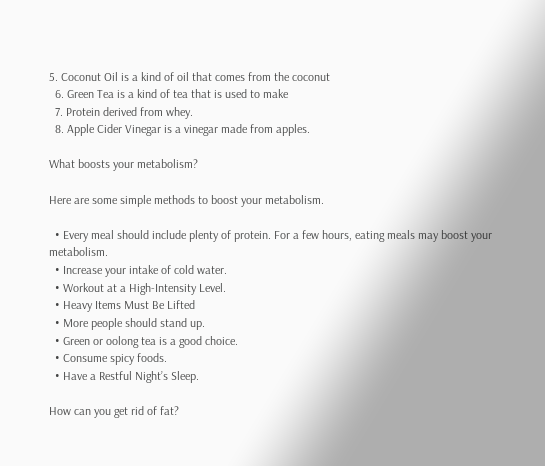5. Coconut Oil is a kind of oil that comes from the coconut
  6. Green Tea is a kind of tea that is used to make
  7. Protein derived from whey.
  8. Apple Cider Vinegar is a vinegar made from apples.

What boosts your metabolism?

Here are some simple methods to boost your metabolism.

  • Every meal should include plenty of protein. For a few hours, eating meals may boost your metabolism.
  • Increase your intake of cold water.
  • Workout at a High-Intensity Level.
  • Heavy Items Must Be Lifted
  • More people should stand up.
  • Green or oolong tea is a good choice.
  • Consume spicy foods.
  • Have a Restful Night’s Sleep.

How can you get rid of fat?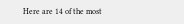Here are 14 of the most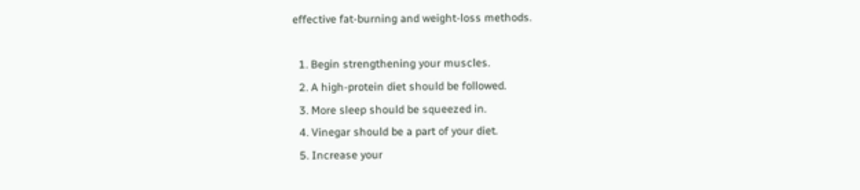effective fat-burning and weight-loss methods.

  1. Begin strengthening your muscles.
  2. A high-protein diet should be followed.
  3. More sleep should be squeezed in.
  4. Vinegar should be a part of your diet.
  5. Increase your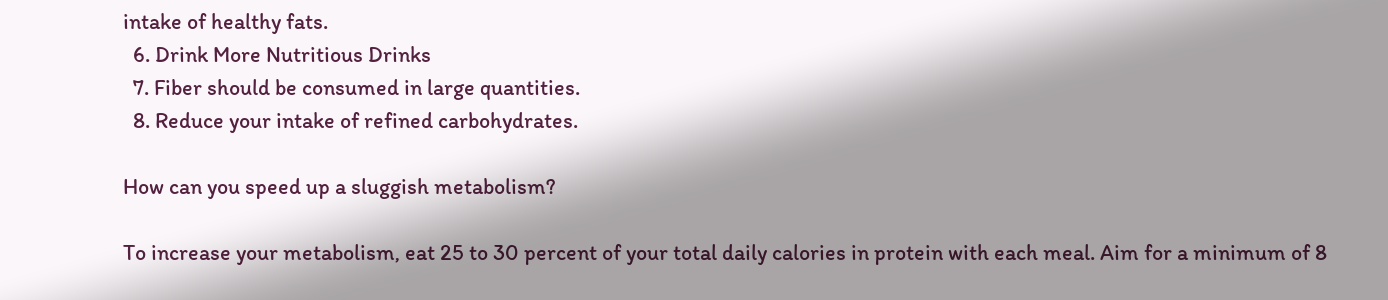intake of healthy fats.
  6. Drink More Nutritious Drinks
  7. Fiber should be consumed in large quantities.
  8. Reduce your intake of refined carbohydrates.

How can you speed up a sluggish metabolism?

To increase your metabolism, eat 25 to 30 percent of your total daily calories in protein with each meal. Aim for a minimum of 8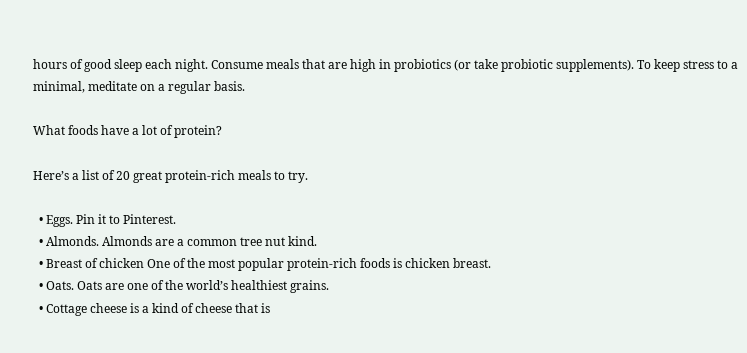hours of good sleep each night. Consume meals that are high in probiotics (or take probiotic supplements). To keep stress to a minimal, meditate on a regular basis.

What foods have a lot of protein?

Here’s a list of 20 great protein-rich meals to try.

  • Eggs. Pin it to Pinterest.
  • Almonds. Almonds are a common tree nut kind.
  • Breast of chicken One of the most popular protein-rich foods is chicken breast.
  • Oats. Oats are one of the world’s healthiest grains.
  • Cottage cheese is a kind of cheese that is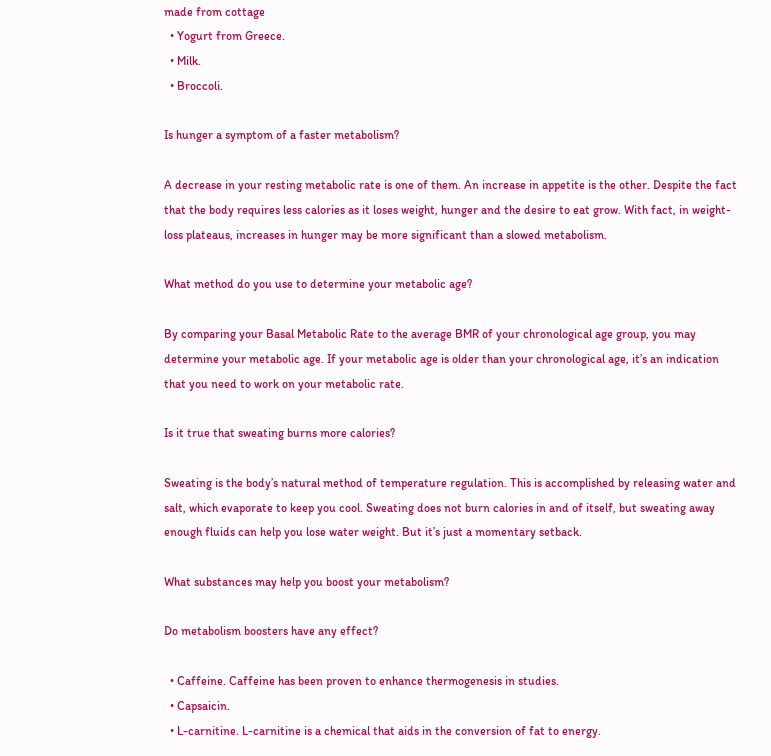made from cottage
  • Yogurt from Greece.
  • Milk.
  • Broccoli.

Is hunger a symptom of a faster metabolism?

A decrease in your resting metabolic rate is one of them. An increase in appetite is the other. Despite the fact that the body requires less calories as it loses weight, hunger and the desire to eat grow. With fact, in weight-loss plateaus, increases in hunger may be more significant than a slowed metabolism.

What method do you use to determine your metabolic age?

By comparing your Basal Metabolic Rate to the average BMR of your chronological age group, you may determine your metabolic age. If your metabolic age is older than your chronological age, it’s an indication that you need to work on your metabolic rate.

Is it true that sweating burns more calories?

Sweating is the body’s natural method of temperature regulation. This is accomplished by releasing water and salt, which evaporate to keep you cool. Sweating does not burn calories in and of itself, but sweating away enough fluids can help you lose water weight. But it’s just a momentary setback.

What substances may help you boost your metabolism?

Do metabolism boosters have any effect?

  • Caffeine. Caffeine has been proven to enhance thermogenesis in studies.
  • Capsaicin.
  • L-carnitine. L-carnitine is a chemical that aids in the conversion of fat to energy.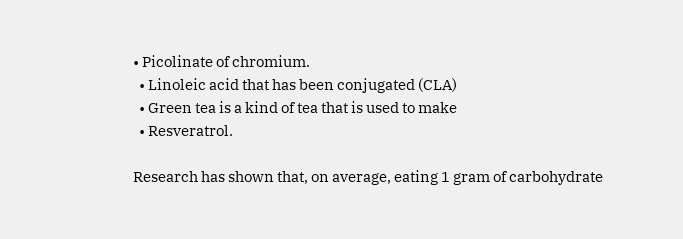• Picolinate of chromium.
  • Linoleic acid that has been conjugated (CLA)
  • Green tea is a kind of tea that is used to make
  • Resveratrol.

Research has shown that, on average, eating 1 gram of carbohydrate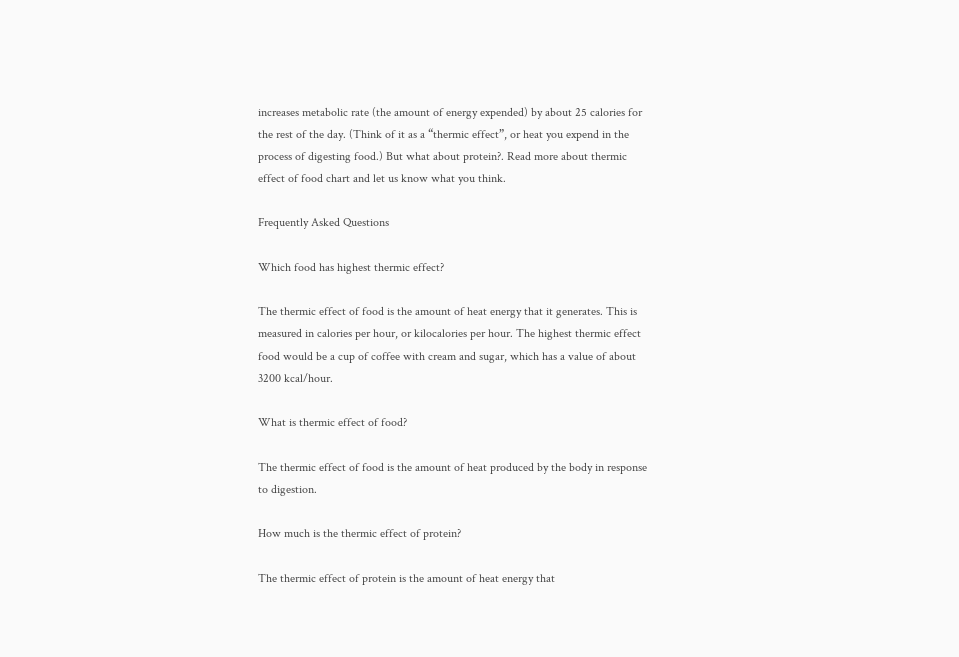increases metabolic rate (the amount of energy expended) by about 25 calories for the rest of the day. (Think of it as a “thermic effect”, or heat you expend in the process of digesting food.) But what about protein?. Read more about thermic effect of food chart and let us know what you think.

Frequently Asked Questions

Which food has highest thermic effect?

The thermic effect of food is the amount of heat energy that it generates. This is measured in calories per hour, or kilocalories per hour. The highest thermic effect food would be a cup of coffee with cream and sugar, which has a value of about 3200 kcal/hour.

What is thermic effect of food?

The thermic effect of food is the amount of heat produced by the body in response to digestion.

How much is the thermic effect of protein?

The thermic effect of protein is the amount of heat energy that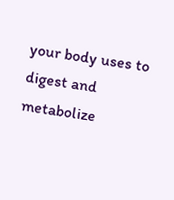your body uses to digest and metabolize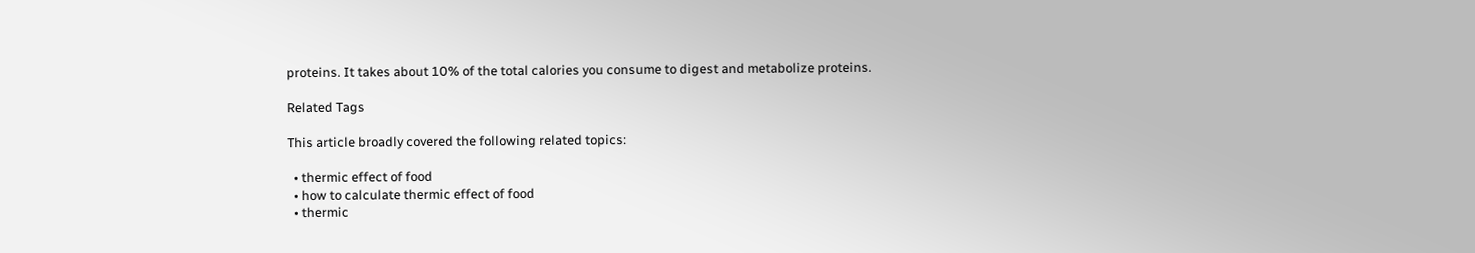proteins. It takes about 10% of the total calories you consume to digest and metabolize proteins.

Related Tags

This article broadly covered the following related topics:

  • thermic effect of food
  • how to calculate thermic effect of food
  • thermic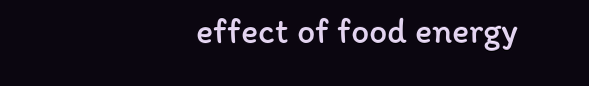effect of food energy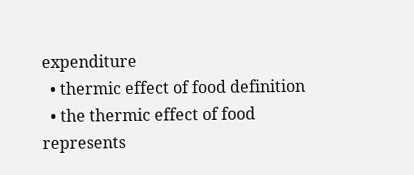expenditure
  • thermic effect of food definition
  • the thermic effect of food represents